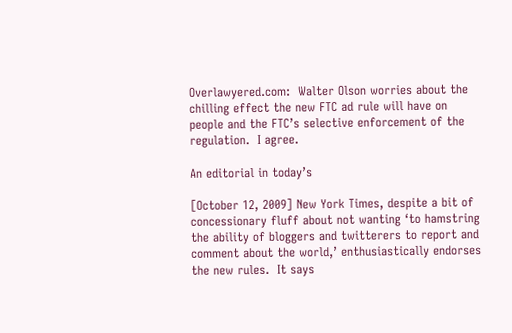Overlawyered.com:  Walter Olson worries about the chilling effect the new FTC ad rule will have on people and the FTC’s selective enforcement of the regulation.  I agree.

An editorial in today’s

[October 12, 2009] New York Times, despite a bit of concessionary fluff about not wanting ‘to hamstring the ability of bloggers and twitterers to report and comment about the world,’ enthusiastically endorses the new rules.  It says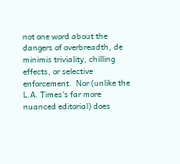not one word about the dangers of overbreadth, de minimis triviality, chilling effects, or selective enforcement.  Nor (unlike the L.A. Times’s far more nuanced editorial) does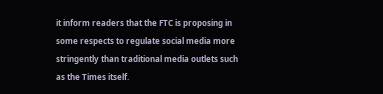it inform readers that the FTC is proposing in some respects to regulate social media more stringently than traditional media outlets such as the Times itself.